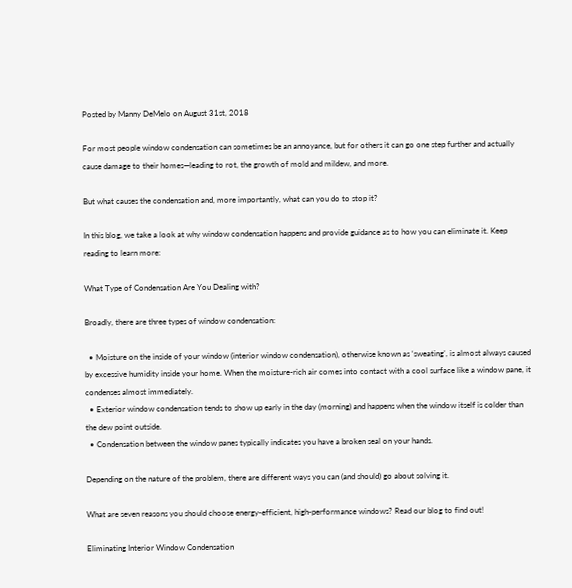Posted by Manny DeMelo on August 31st, 2018

For most people window condensation can sometimes be an annoyance, but for others it can go one step further and actually cause damage to their homes—leading to rot, the growth of mold and mildew, and more.

But what causes the condensation and, more importantly, what can you do to stop it?

In this blog, we take a look at why window condensation happens and provide guidance as to how you can eliminate it. Keep reading to learn more:

What Type of Condensation Are You Dealing with?

Broadly, there are three types of window condensation:

  • Moisture on the inside of your window (interior window condensation), otherwise known as ‘sweating’, is almost always caused by excessive humidity inside your home. When the moisture-rich air comes into contact with a cool surface like a window pane, it condenses almost immediately.
  • Exterior window condensation tends to show up early in the day (morning) and happens when the window itself is colder than the dew point outside.
  • Condensation between the window panes typically indicates you have a broken seal on your hands.

Depending on the nature of the problem, there are different ways you can (and should) go about solving it.

What are seven reasons you should choose energy-efficient, high-performance windows? Read our blog to find out!

Eliminating Interior Window Condensation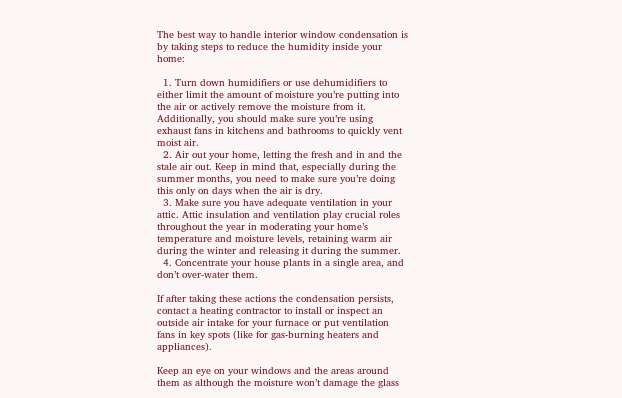The best way to handle interior window condensation is by taking steps to reduce the humidity inside your home:

  1. Turn down humidifiers or use dehumidifiers to either limit the amount of moisture you’re putting into the air or actively remove the moisture from it. Additionally, you should make sure you’re using exhaust fans in kitchens and bathrooms to quickly vent moist air.
  2. Air out your home, letting the fresh and in and the stale air out. Keep in mind that, especially during the summer months, you need to make sure you’re doing this only on days when the air is dry.
  3. Make sure you have adequate ventilation in your attic. Attic insulation and ventilation play crucial roles throughout the year in moderating your home’s temperature and moisture levels, retaining warm air during the winter and releasing it during the summer.
  4. Concentrate your house plants in a single area, and don’t over-water them.

If after taking these actions the condensation persists, contact a heating contractor to install or inspect an outside air intake for your furnace or put ventilation fans in key spots (like for gas-burning heaters and appliances).

Keep an eye on your windows and the areas around them as although the moisture won’t damage the glass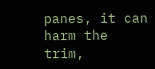panes, it can harm the trim,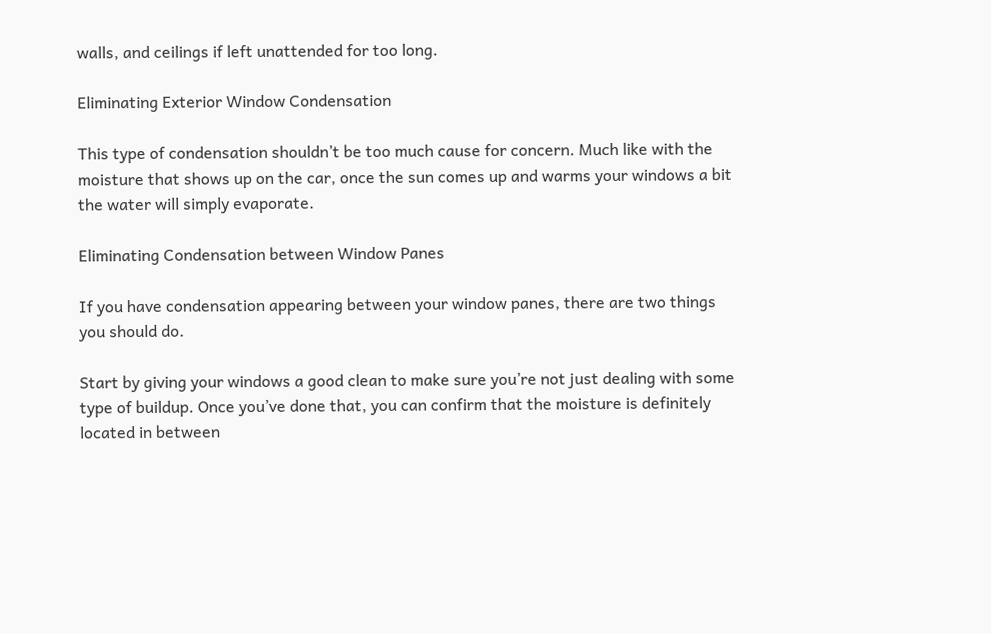walls, and ceilings if left unattended for too long.

Eliminating Exterior Window Condensation

This type of condensation shouldn’t be too much cause for concern. Much like with the moisture that shows up on the car, once the sun comes up and warms your windows a bit the water will simply evaporate.

Eliminating Condensation between Window Panes

If you have condensation appearing between your window panes, there are two things you should do.

Start by giving your windows a good clean to make sure you’re not just dealing with some type of buildup. Once you’ve done that, you can confirm that the moisture is definitely located in between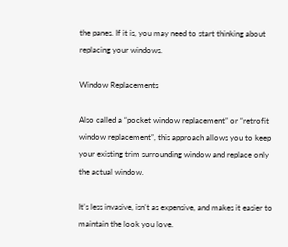the panes. If it is, you may need to start thinking about replacing your windows.

Window Replacements

Also called a “pocket window replacement” or “retrofit window replacement”, this approach allows you to keep your existing trim surrounding window and replace only the actual window.

It’s less invasive, isn’t as expensive, and makes it easier to maintain the look you love.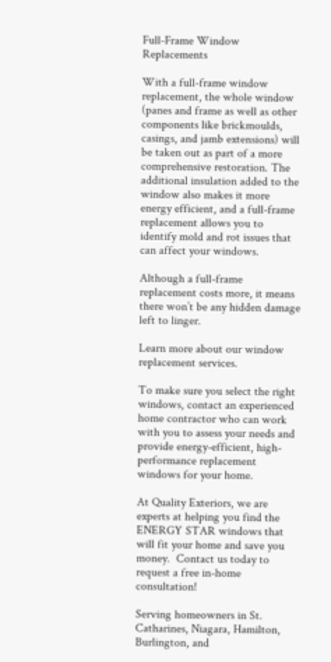Full-Frame Window Replacements

With a full-frame window replacement, the whole window (panes and frame as well as other components like brickmoulds, casings, and jamb extensions) will be taken out as part of a more comprehensive restoration. The additional insulation added to the window also makes it more energy efficient, and a full-frame replacement allows you to identify mold and rot issues that can affect your windows.

Although a full-frame replacement costs more, it means there won’t be any hidden damage left to linger.

Learn more about our window replacement services.

To make sure you select the right windows, contact an experienced home contractor who can work with you to assess your needs and provide energy-efficient, high-performance replacement windows for your home.

At Quality Exteriors, we are experts at helping you find the ENERGY STAR windows that will fit your home and save you money.  Contact us today to request a free in-home consultation!

Serving homeowners in St. Catharines, Niagara, Hamilton, Burlington, and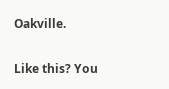Oakville.

Like this? You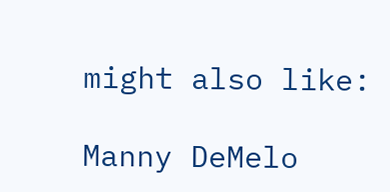might also like:

Manny DeMelo